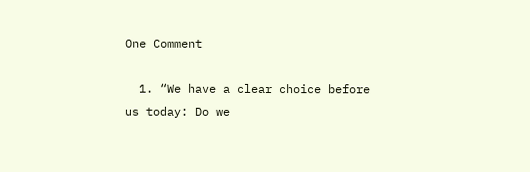One Comment

  1. “We have a clear choice before us today: Do we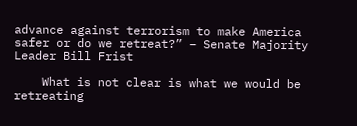advance against terrorism to make America safer or do we retreat?” – Senate Majority Leader Bill Frist

    What is not clear is what we would be retreating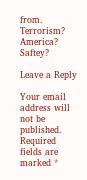from. Terrorism? America? Saftey?

Leave a Reply

Your email address will not be published. Required fields are marked *